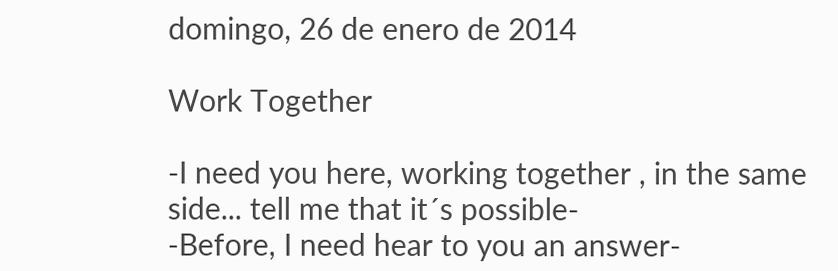domingo, 26 de enero de 2014

Work Together

-I need you here, working together , in the same side... tell me that it´s possible-
-Before, I need hear to you an answer-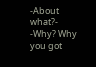-About what?-
-Why? Why you got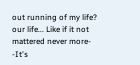out running of my life? our life... Like if it not mattered never more-
-It's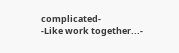complicated-
-Like work together...-